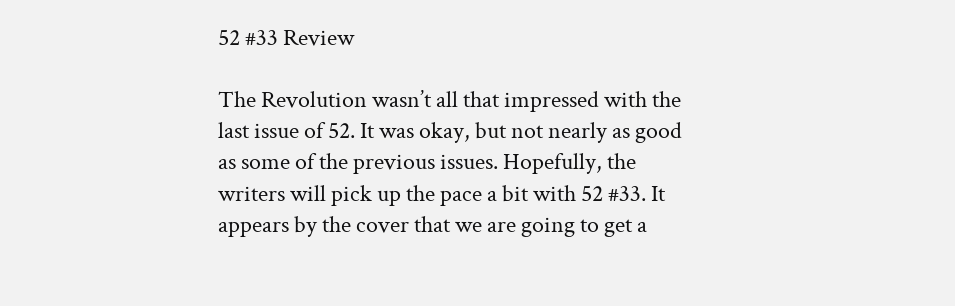52 #33 Review

The Revolution wasn’t all that impressed with the last issue of 52. It was okay, but not nearly as good as some of the previous issues. Hopefully, the writers will pick up the pace a bit with 52 #33. It appears by the cover that we are going to get a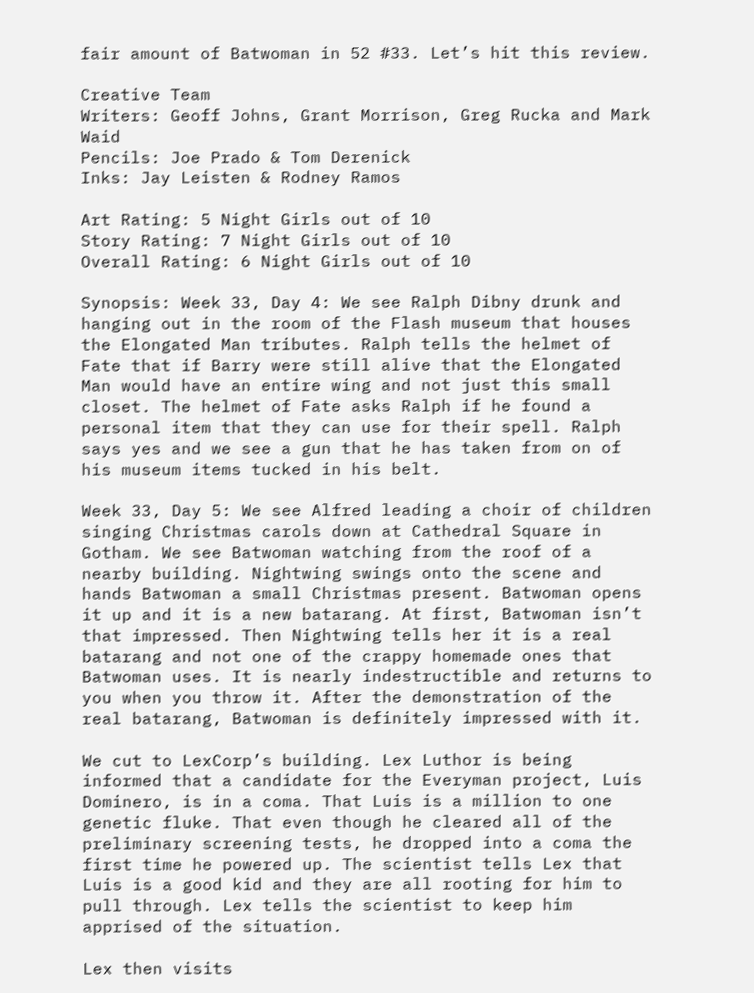fair amount of Batwoman in 52 #33. Let’s hit this review.

Creative Team
Writers: Geoff Johns, Grant Morrison, Greg Rucka and Mark Waid
Pencils: Joe Prado & Tom Derenick
Inks: Jay Leisten & Rodney Ramos

Art Rating: 5 Night Girls out of 10
Story Rating: 7 Night Girls out of 10
Overall Rating: 6 Night Girls out of 10

Synopsis: Week 33, Day 4: We see Ralph Dibny drunk and hanging out in the room of the Flash museum that houses the Elongated Man tributes. Ralph tells the helmet of Fate that if Barry were still alive that the Elongated Man would have an entire wing and not just this small closet. The helmet of Fate asks Ralph if he found a personal item that they can use for their spell. Ralph says yes and we see a gun that he has taken from on of his museum items tucked in his belt.

Week 33, Day 5: We see Alfred leading a choir of children singing Christmas carols down at Cathedral Square in Gotham. We see Batwoman watching from the roof of a nearby building. Nightwing swings onto the scene and hands Batwoman a small Christmas present. Batwoman opens it up and it is a new batarang. At first, Batwoman isn’t that impressed. Then Nightwing tells her it is a real batarang and not one of the crappy homemade ones that Batwoman uses. It is nearly indestructible and returns to you when you throw it. After the demonstration of the real batarang, Batwoman is definitely impressed with it.

We cut to LexCorp’s building. Lex Luthor is being informed that a candidate for the Everyman project, Luis Dominero, is in a coma. That Luis is a million to one genetic fluke. That even though he cleared all of the preliminary screening tests, he dropped into a coma the first time he powered up. The scientist tells Lex that Luis is a good kid and they are all rooting for him to pull through. Lex tells the scientist to keep him apprised of the situation.

Lex then visits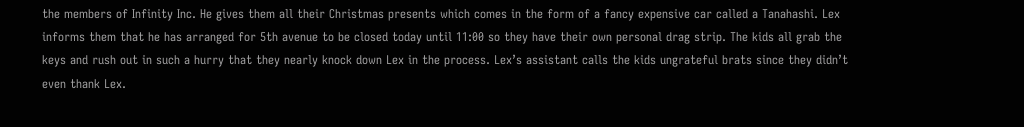the members of Infinity Inc. He gives them all their Christmas presents which comes in the form of a fancy expensive car called a Tanahashi. Lex informs them that he has arranged for 5th avenue to be closed today until 11:00 so they have their own personal drag strip. The kids all grab the keys and rush out in such a hurry that they nearly knock down Lex in the process. Lex’s assistant calls the kids ungrateful brats since they didn’t even thank Lex.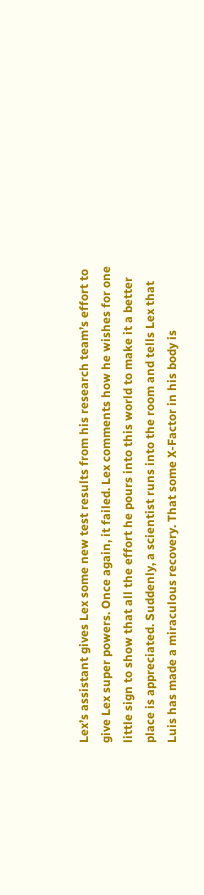Lex’s assistant gives Lex some new test results from his research team’s effort to give Lex super powers. Once again, it failed. Lex comments how he wishes for one little sign to show that all the effort he pours into this world to make it a better place is appreciated. Suddenly, a scientist runs into the room and tells Lex that Luis has made a miraculous recovery. That some X-Factor in his body is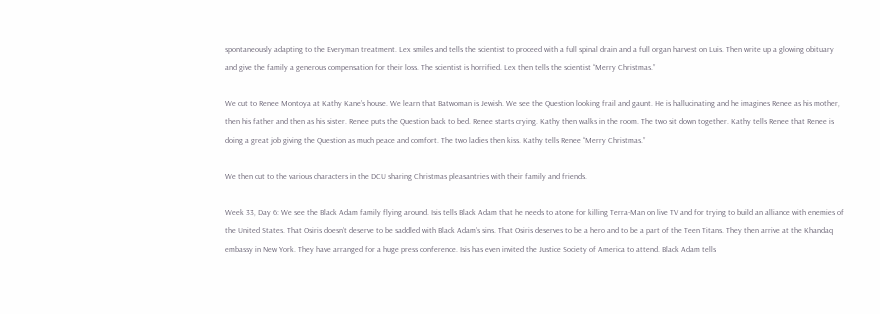spontaneously adapting to the Everyman treatment. Lex smiles and tells the scientist to proceed with a full spinal drain and a full organ harvest on Luis. Then write up a glowing obituary and give the family a generous compensation for their loss. The scientist is horrified. Lex then tells the scientist “Merry Christmas.”

We cut to Renee Montoya at Kathy Kane’s house. We learn that Batwoman is Jewish. We see the Question looking frail and gaunt. He is hallucinating and he imagines Renee as his mother, then his father and then as his sister. Renee puts the Question back to bed. Renee starts crying. Kathy then walks in the room. The two sit down together. Kathy tells Renee that Renee is doing a great job giving the Question as much peace and comfort. The two ladies then kiss. Kathy tells Renee “Merry Christmas.”

We then cut to the various characters in the DCU sharing Christmas pleasantries with their family and friends.

Week 33, Day 6: We see the Black Adam family flying around. Isis tells Black Adam that he needs to atone for killing Terra-Man on live TV and for trying to build an alliance with enemies of the United States. That Osiris doesn’t deserve to be saddled with Black Adam’s sins. That Osiris deserves to be a hero and to be a part of the Teen Titans. They then arrive at the Khandaq embassy in New York. They have arranged for a huge press conference. Isis has even invited the Justice Society of America to attend. Black Adam tells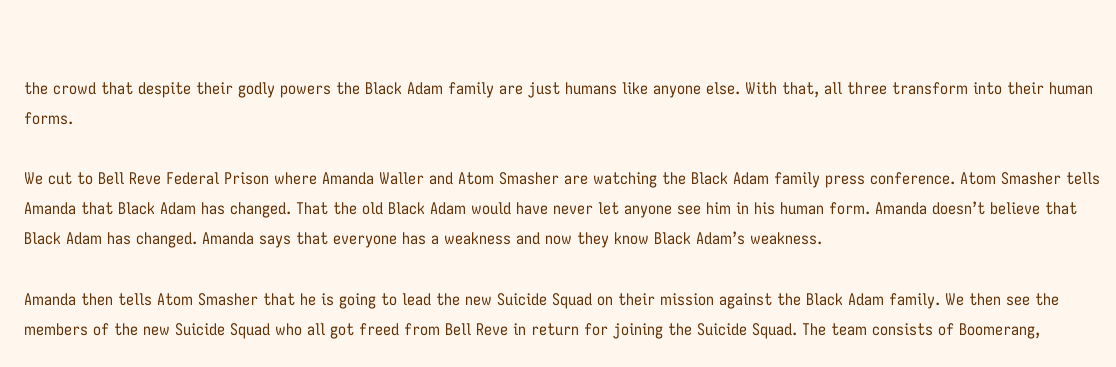the crowd that despite their godly powers the Black Adam family are just humans like anyone else. With that, all three transform into their human forms.

We cut to Bell Reve Federal Prison where Amanda Waller and Atom Smasher are watching the Black Adam family press conference. Atom Smasher tells Amanda that Black Adam has changed. That the old Black Adam would have never let anyone see him in his human form. Amanda doesn’t believe that Black Adam has changed. Amanda says that everyone has a weakness and now they know Black Adam’s weakness.

Amanda then tells Atom Smasher that he is going to lead the new Suicide Squad on their mission against the Black Adam family. We then see the members of the new Suicide Squad who all got freed from Bell Reve in return for joining the Suicide Squad. The team consists of Boomerang,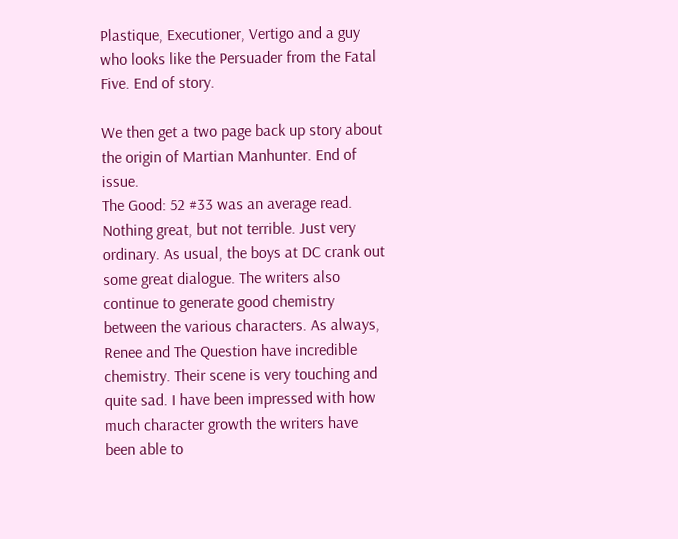Plastique, Executioner, Vertigo and a guy who looks like the Persuader from the Fatal Five. End of story.

We then get a two page back up story about the origin of Martian Manhunter. End of issue.
The Good: 52 #33 was an average read. Nothing great, but not terrible. Just very ordinary. As usual, the boys at DC crank out some great dialogue. The writers also continue to generate good chemistry between the various characters. As always, Renee and The Question have incredible chemistry. Their scene is very touching and quite sad. I have been impressed with how much character growth the writers have been able to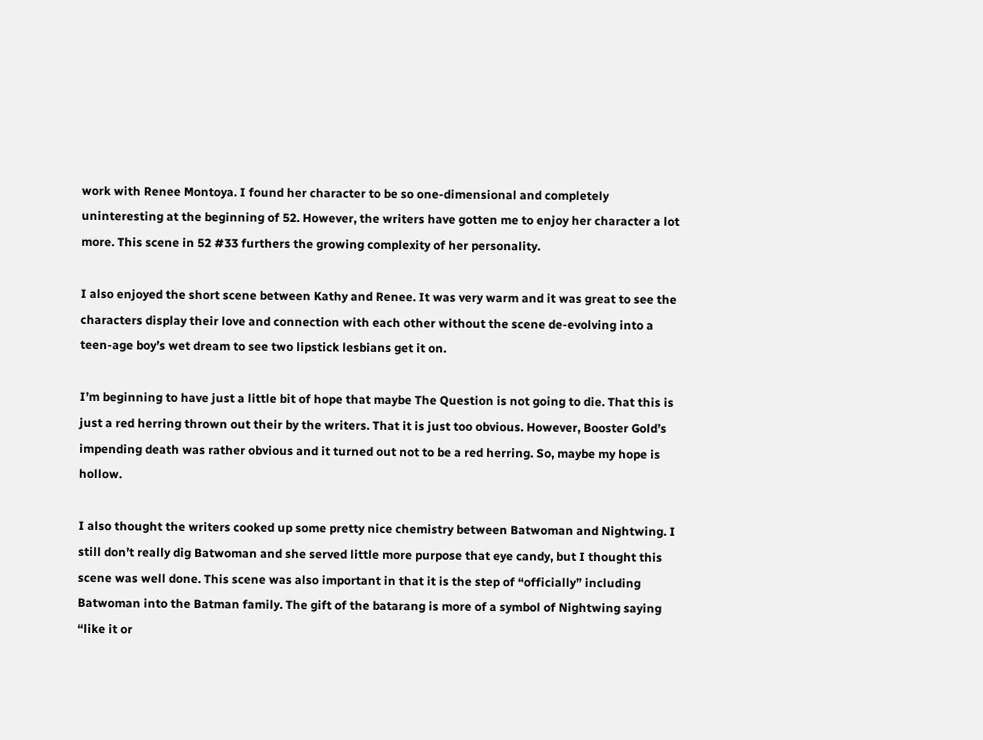work with Renee Montoya. I found her character to be so one-dimensional and completely uninteresting at the beginning of 52. However, the writers have gotten me to enjoy her character a lot more. This scene in 52 #33 furthers the growing complexity of her personality.

I also enjoyed the short scene between Kathy and Renee. It was very warm and it was great to see the characters display their love and connection with each other without the scene de-evolving into a teen-age boy’s wet dream to see two lipstick lesbians get it on.

I’m beginning to have just a little bit of hope that maybe The Question is not going to die. That this is just a red herring thrown out their by the writers. That it is just too obvious. However, Booster Gold’s impending death was rather obvious and it turned out not to be a red herring. So, maybe my hope is hollow.

I also thought the writers cooked up some pretty nice chemistry between Batwoman and Nightwing. I still don’t really dig Batwoman and she served little more purpose that eye candy, but I thought this scene was well done. This scene was also important in that it is the step of “officially” including Batwoman into the Batman family. The gift of the batarang is more of a symbol of Nightwing saying “like it or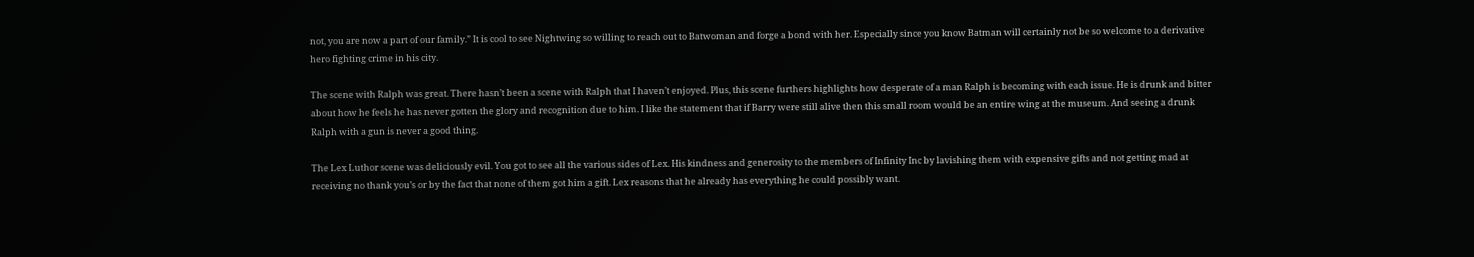not, you are now a part of our family.” It is cool to see Nightwing so willing to reach out to Batwoman and forge a bond with her. Especially since you know Batman will certainly not be so welcome to a derivative hero fighting crime in his city.

The scene with Ralph was great. There hasn’t been a scene with Ralph that I haven’t enjoyed. Plus, this scene furthers highlights how desperate of a man Ralph is becoming with each issue. He is drunk and bitter about how he feels he has never gotten the glory and recognition due to him. I like the statement that if Barry were still alive then this small room would be an entire wing at the museum. And seeing a drunk Ralph with a gun is never a good thing.

The Lex Luthor scene was deliciously evil. You got to see all the various sides of Lex. His kindness and generosity to the members of Infinity Inc by lavishing them with expensive gifts and not getting mad at receiving no thank you’s or by the fact that none of them got him a gift. Lex reasons that he already has everything he could possibly want.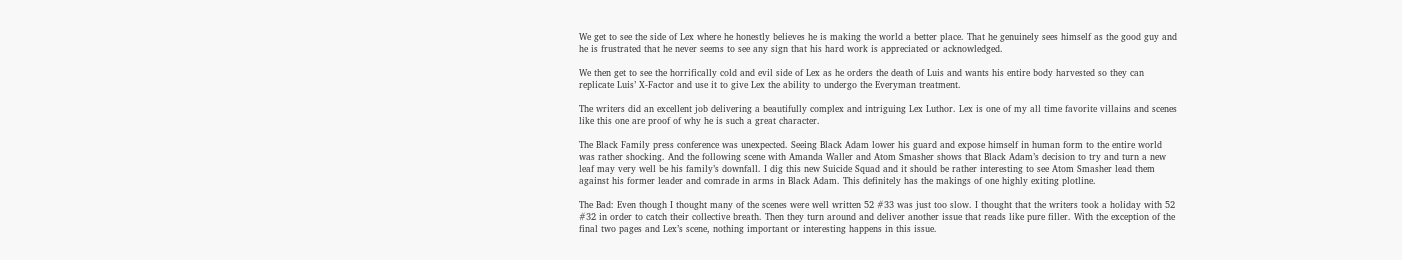We get to see the side of Lex where he honestly believes he is making the world a better place. That he genuinely sees himself as the good guy and he is frustrated that he never seems to see any sign that his hard work is appreciated or acknowledged.

We then get to see the horrifically cold and evil side of Lex as he orders the death of Luis and wants his entire body harvested so they can replicate Luis’ X-Factor and use it to give Lex the ability to undergo the Everyman treatment.

The writers did an excellent job delivering a beautifully complex and intriguing Lex Luthor. Lex is one of my all time favorite villains and scenes like this one are proof of why he is such a great character.

The Black Family press conference was unexpected. Seeing Black Adam lower his guard and expose himself in human form to the entire world was rather shocking. And the following scene with Amanda Waller and Atom Smasher shows that Black Adam’s decision to try and turn a new leaf may very well be his family’s downfall. I dig this new Suicide Squad and it should be rather interesting to see Atom Smasher lead them against his former leader and comrade in arms in Black Adam. This definitely has the makings of one highly exiting plotline.

The Bad: Even though I thought many of the scenes were well written 52 #33 was just too slow. I thought that the writers took a holiday with 52 #32 in order to catch their collective breath. Then they turn around and deliver another issue that reads like pure filler. With the exception of the final two pages and Lex’s scene, nothing important or interesting happens in this issue.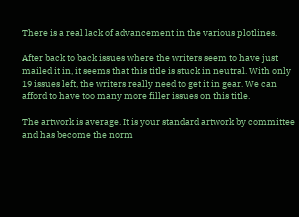There is a real lack of advancement in the various plotlines.

After back to back issues where the writers seem to have just mailed it in, it seems that this title is stuck in neutral. With only 19 issues left, the writers really need to get it in gear. We can afford to have too many more filler issues on this title.

The artwork is average. It is your standard artwork by committee and has become the norm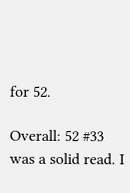for 52.

Overall: 52 #33 was a solid read. I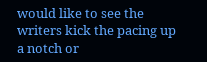would like to see the writers kick the pacing up a notch or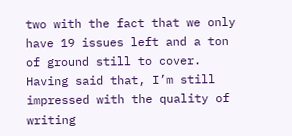two with the fact that we only have 19 issues left and a ton of ground still to cover. Having said that, I’m still impressed with the quality of writing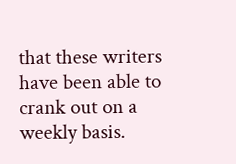that these writers have been able to crank out on a weekly basis.